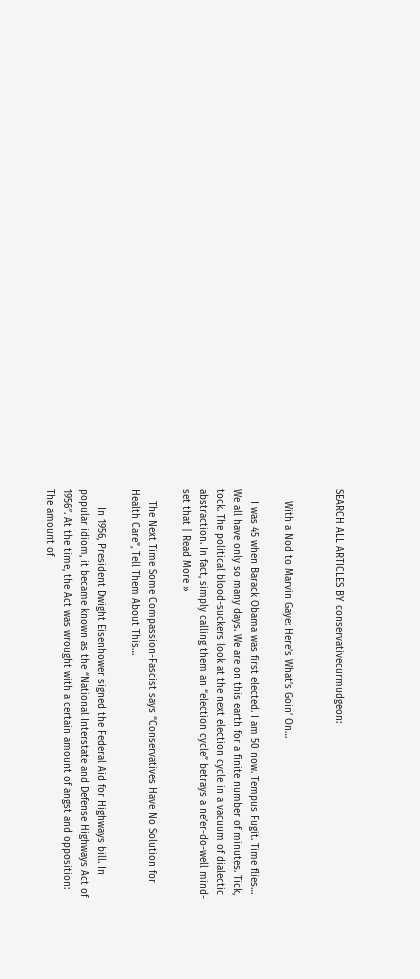SEARCH ALL ARTICLES BY conservativecurmudgeon:


    With a Nod to Marvin Gaye: Here’s What’s Goin’ On…

    I was 45 when Barack Obama was first elected. I am 50 now. Tempus Fugit. Time flies… We all have only so many days. We are on this earth for a finite number of minutes. Tick, tock. The political blood-suckers look at the next election cycle in a vacuum of dialectic abstraction. In fact, simply calling them an “election cycle” betrays a ne’er-do-well mind-set that | Read More »

    The Next Time Some Compassion-Fascist says “Conservatives Have No Solution for Health Care”, Tell Them About This…

      In 1956, President Dwight Eisenhower signed the Federal Aid for Highways bill. In popular idiom, it became known as the “National Interstate and Defense Highways Act of 1956″. At the time, the Act was wrought with a certain amount of angst and opposition: The amount of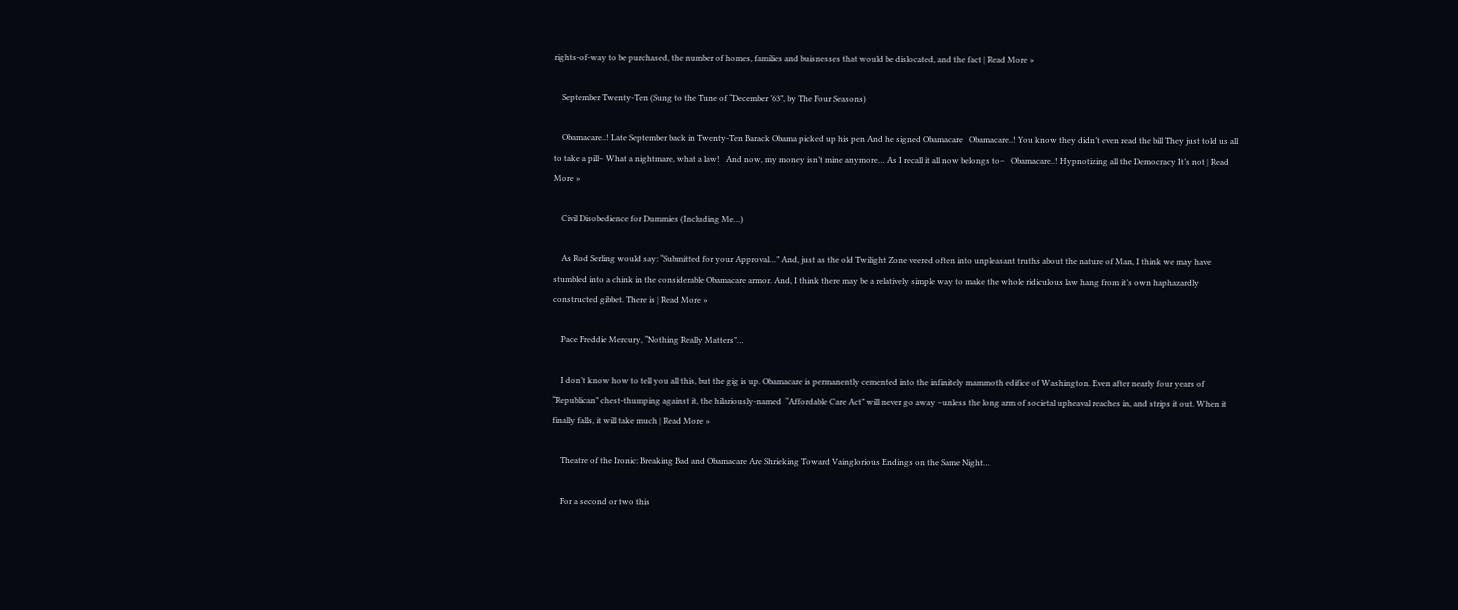rights-of-way to be purchased, the number of homes, families and buisnesses that would be dislocated, and the fact | Read More »

    September Twenty-Ten (Sung to the Tune of “December ’63”, by The Four Seasons)

    Obamacare..! Late September back in Twenty-Ten Barack Obama picked up his pen And he signed Obamacare   Obamacare..! You know they didn’t even read the bill They just told us all to take a pill– What a nightmare, what a law!   And now, my money isn’t mine anymore… As I recall it all now belongs to–   Obamacare..! Hypnotizing all the Democracy It’s not | Read More »

    Civil Disobedience for Dummies (Including Me…)

    As Rod Serling would say: “Submitted for your Approval…” And, just as the old Twilight Zone veered often into unpleasant truths about the nature of Man, I think we may have stumbled into a chink in the considerable Obamacare armor. And, I think there may be a relatively simple way to make the whole ridiculous law hang from it’s own haphazardly constructed gibbet. There is | Read More »

    Pace Freddie Mercury, “Nothing Really Matters”…

    I don’t know how to tell you all this, but the gig is up. Obamacare is permanently cemented into the infinitely mammoth edifice of Washington. Even after nearly four years of “Republican” chest-thumping against it, the hilariously-named  “Affordable Care Act” will never go away –unless the long arm of societal upheaval reaches in, and strips it out. When it finally falls, it will take much | Read More »

    Theatre of the Ironic: Breaking Bad and Obamacare Are Shrieking Toward Vainglorious Endings on the Same Night…

    For a second or two this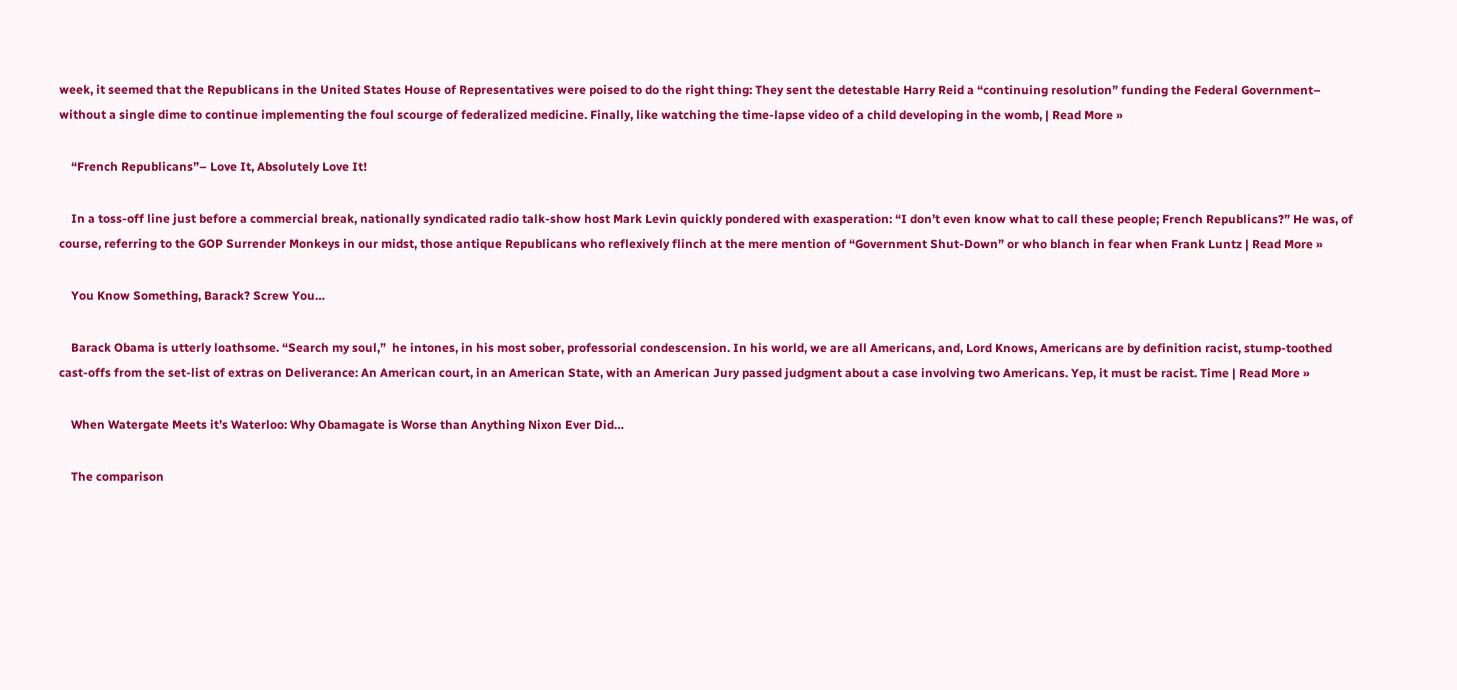week, it seemed that the Republicans in the United States House of Representatives were poised to do the right thing: They sent the detestable Harry Reid a “continuing resolution” funding the Federal Government– without a single dime to continue implementing the foul scourge of federalized medicine. Finally, like watching the time-lapse video of a child developing in the womb, | Read More »

    “French Republicans”– Love It, Absolutely Love It!

    In a toss-off line just before a commercial break, nationally syndicated radio talk-show host Mark Levin quickly pondered with exasperation: “I don’t even know what to call these people; French Republicans?” He was, of course, referring to the GOP Surrender Monkeys in our midst, those antique Republicans who reflexively flinch at the mere mention of “Government Shut-Down” or who blanch in fear when Frank Luntz | Read More »

    You Know Something, Barack? Screw You…

    Barack Obama is utterly loathsome. “Search my soul,”  he intones, in his most sober, professorial condescension. In his world, we are all Americans, and, Lord Knows, Americans are by definition racist, stump-toothed cast-offs from the set-list of extras on Deliverance: An American court, in an American State, with an American Jury passed judgment about a case involving two Americans. Yep, it must be racist. Time | Read More »

    When Watergate Meets it’s Waterloo: Why Obamagate is Worse than Anything Nixon Ever Did…

    The comparison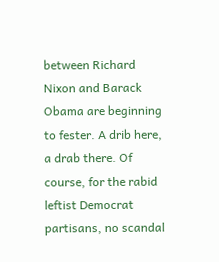between Richard Nixon and Barack Obama are beginning to fester. A drib here, a drab there. Of course, for the rabid leftist Democrat partisans, no scandal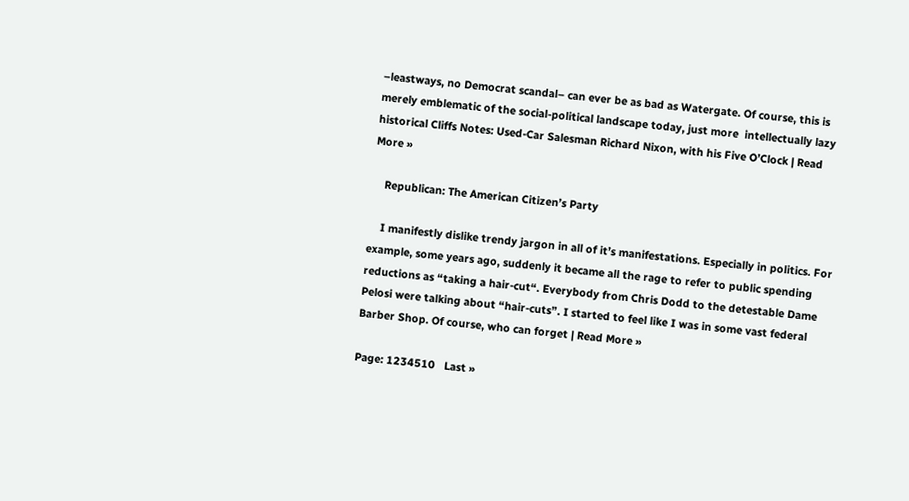–leastways, no Democrat scandal– can ever be as bad as Watergate. Of course, this is merely emblematic of the social-political landscape today, just more  intellectually lazy historical Cliffs Notes: Used-Car Salesman Richard Nixon, with his Five O’Clock | Read More »

    Republican: The American Citizen’s Party

    I manifestly dislike trendy jargon in all of it’s manifestations. Especially in politics. For example, some years ago, suddenly it became all the rage to refer to public spending reductions as “taking a hair-cut“. Everybody from Chris Dodd to the detestable Dame Pelosi were talking about “hair-cuts”. I started to feel like I was in some vast federal Barber Shop. Of course, who can forget | Read More »

Page: 1234510   Last »